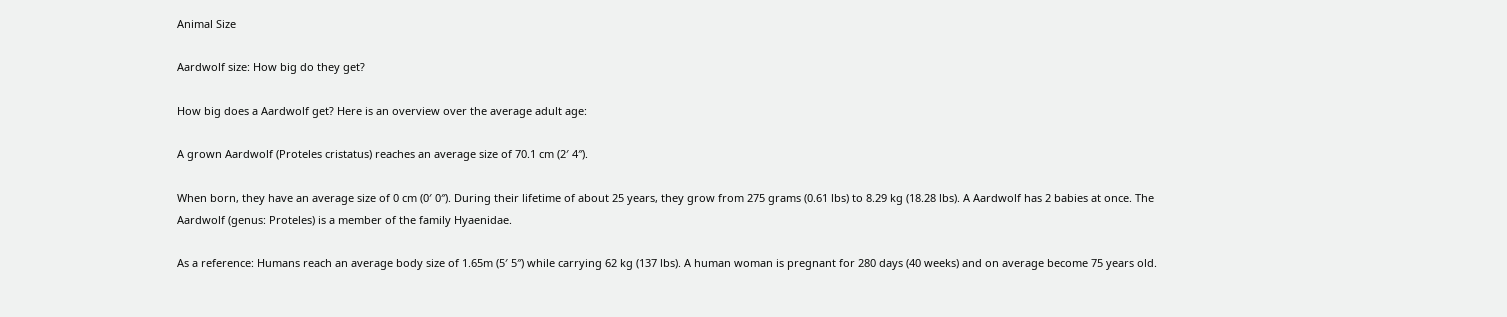Animal Size

Aardwolf size: How big do they get?

How big does a Aardwolf get? Here is an overview over the average adult age:

A grown Aardwolf (Proteles cristatus) reaches an average size of 70.1 cm (2′ 4″).

When born, they have an average size of 0 cm (0′ 0″). During their lifetime of about 25 years, they grow from 275 grams (0.61 lbs) to 8.29 kg (18.28 lbs). A Aardwolf has 2 babies at once. The Aardwolf (genus: Proteles) is a member of the family Hyaenidae.

As a reference: Humans reach an average body size of 1.65m (5′ 5″) while carrying 62 kg (137 lbs). A human woman is pregnant for 280 days (40 weeks) and on average become 75 years old.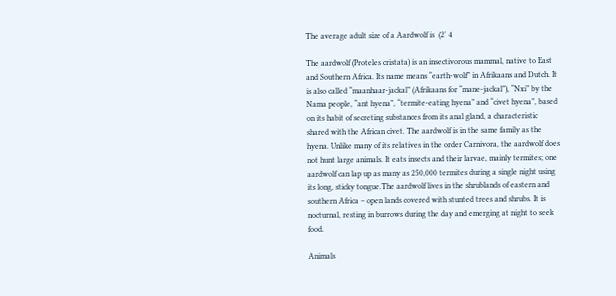The average adult size of a Aardwolf is  (2' 4

The aardwolf (Proteles cristata) is an insectivorous mammal, native to East and Southern Africa. Its name means “earth-wolf” in Afrikaans and Dutch. It is also called “maanhaar-jackal” (Afrikaans for “mane-jackal”), “Nxi” by the Nama people, “ant hyena”, “termite-eating hyena” and “civet hyena”, based on its habit of secreting substances from its anal gland, a characteristic shared with the African civet. The aardwolf is in the same family as the hyena. Unlike many of its relatives in the order Carnivora, the aardwolf does not hunt large animals. It eats insects and their larvae, mainly termites; one aardwolf can lap up as many as 250,000 termites during a single night using its long, sticky tongue.The aardwolf lives in the shrublands of eastern and southern Africa – open lands covered with stunted trees and shrubs. It is nocturnal, resting in burrows during the day and emerging at night to seek food.

Animals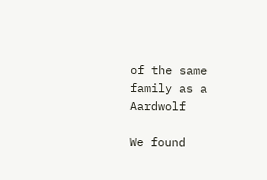of the same family as a Aardwolf

We found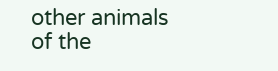other animals of the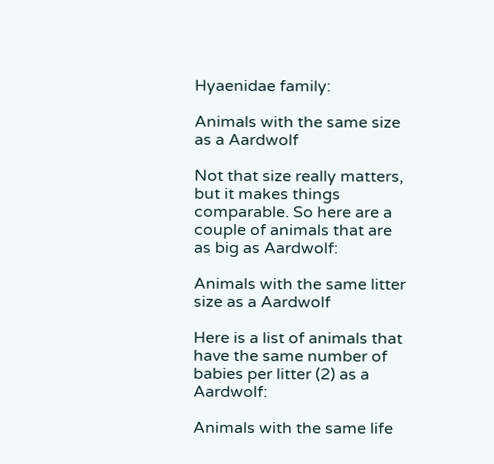Hyaenidae family:

Animals with the same size as a Aardwolf

Not that size really matters, but it makes things comparable. So here are a couple of animals that are as big as Aardwolf:

Animals with the same litter size as a Aardwolf

Here is a list of animals that have the same number of babies per litter (2) as a Aardwolf:

Animals with the same life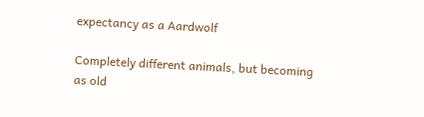expectancy as a Aardwolf

Completely different animals, but becoming as old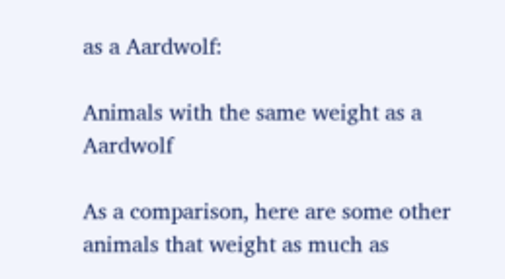as a Aardwolf:

Animals with the same weight as a Aardwolf

As a comparison, here are some other animals that weight as much as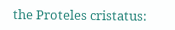the Proteles cristatus: